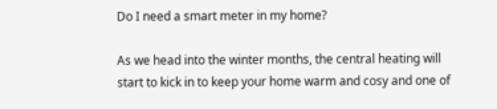Do I need a smart meter in my home?

As we head into the winter months, the central heating will start to kick in to keep your home warm and cosy and one of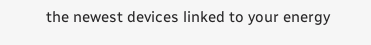the newest devices linked to your energy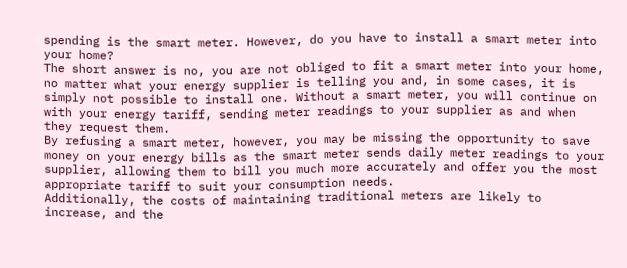spending is the smart meter. However, do you have to install a smart meter into your home?
The short answer is no, you are not obliged to fit a smart meter into your home, no matter what your energy supplier is telling you and, in some cases, it is simply not possible to install one. Without a smart meter, you will continue on with your energy tariff, sending meter readings to your supplier as and when they request them.
By refusing a smart meter, however, you may be missing the opportunity to save money on your energy bills as the smart meter sends daily meter readings to your supplier, allowing them to bill you much more accurately and offer you the most appropriate tariff to suit your consumption needs.
Additionally, the costs of maintaining traditional meters are likely to increase, and the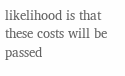likelihood is that these costs will be passed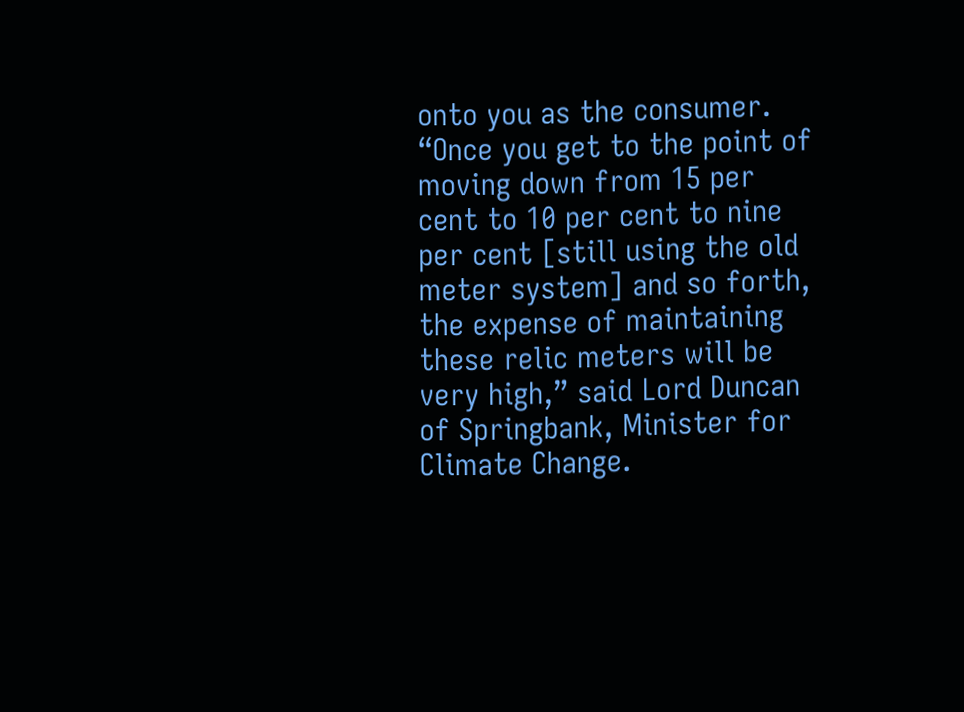onto you as the consumer.
“Once you get to the point of moving down from 15 per cent to 10 per cent to nine per cent [still using the old meter system] and so forth, the expense of maintaining these relic meters will be very high,” said Lord Duncan of Springbank, Minister for Climate Change.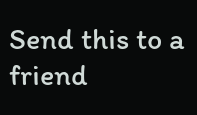Send this to a friend